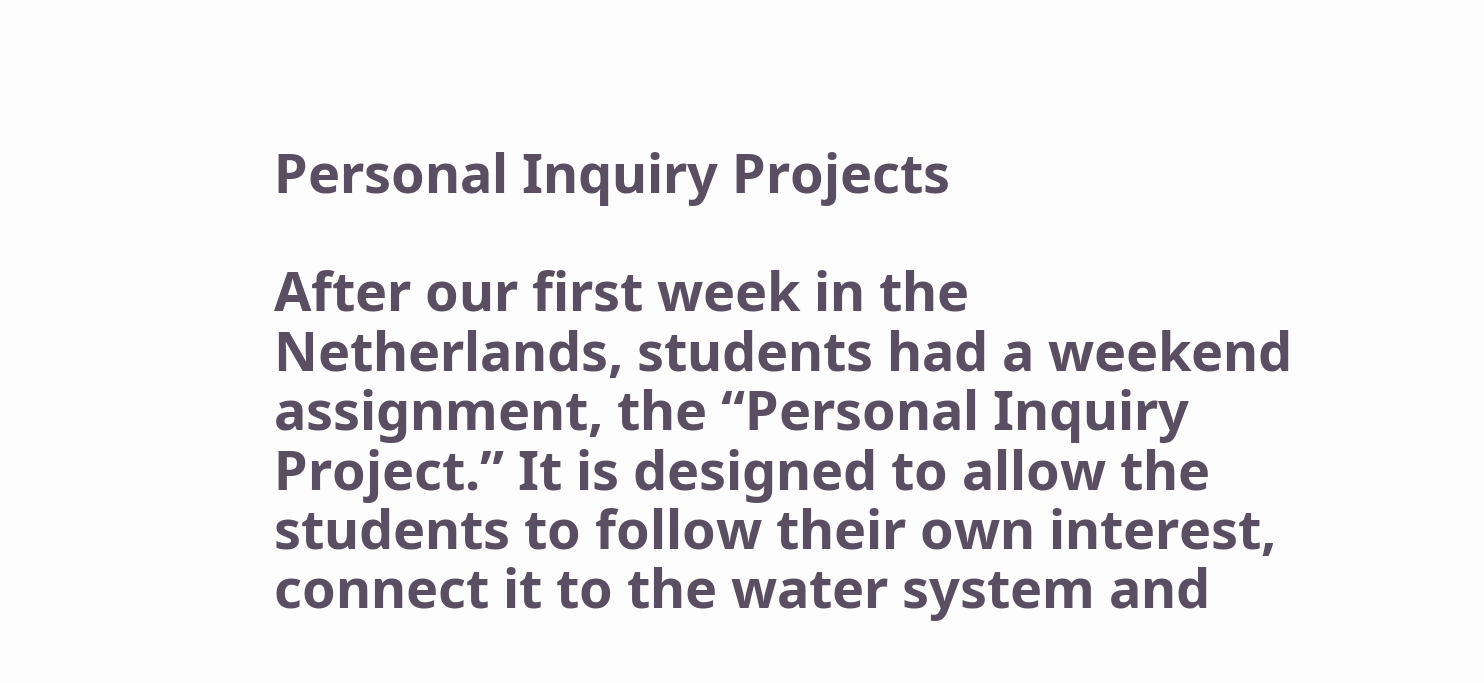Personal Inquiry Projects

After our first week in the Netherlands, students had a weekend assignment, the “Personal Inquiry Project.” It is designed to allow the students to follow their own interest, connect it to the water system and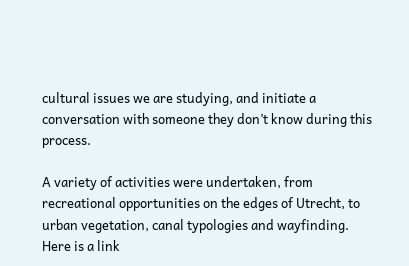cultural issues we are studying, and initiate a conversation with someone they don’t know during this process.

A variety of activities were undertaken, from recreational opportunities on the edges of Utrecht, to urban vegetation, canal typologies and wayfinding. Here is a link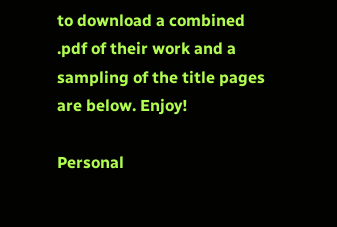to download a combined .pdf of their work and a sampling of the title pages are below. Enjoy!

Personal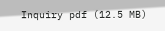Inquiry pdf (12.5 MB)